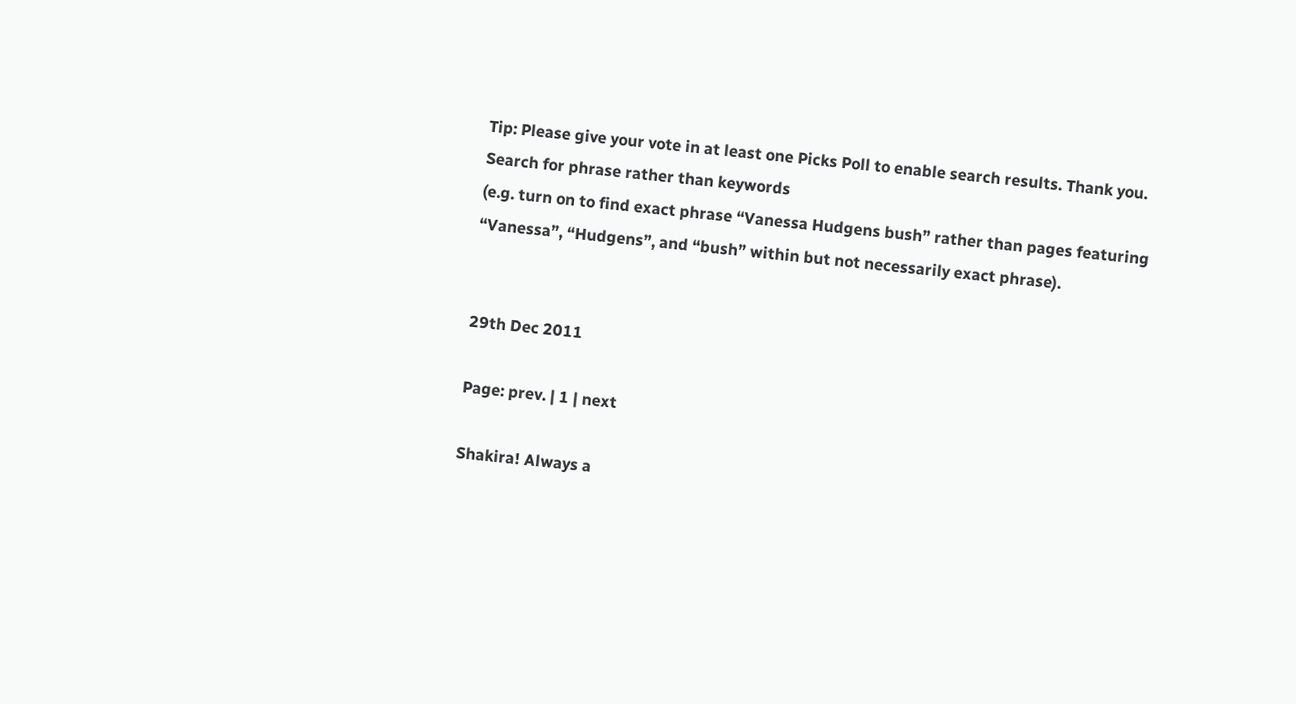Tip: Please give your vote in at least one Picks Poll to enable search results. Thank you.
Search for phrase rather than keywords
(e.g. turn on to find exact phrase “Vanessa Hudgens bush” rather than pages featuring “Vanessa”, “Hudgens”, and “bush” within but not necessarily exact phrase).


29th Dec 2011

Page: prev. | 1 | next

Shakira! Always a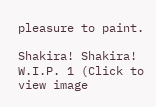pleasure to paint.

Shakira! Shakira! W.I.P. 1 (Click to view image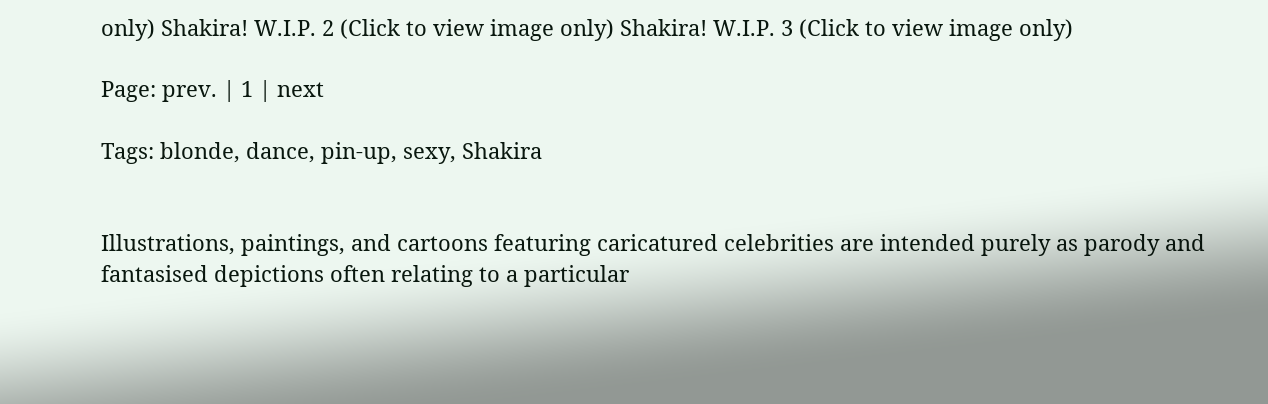only) Shakira! W.I.P. 2 (Click to view image only) Shakira! W.I.P. 3 (Click to view image only)

Page: prev. | 1 | next

Tags: blonde, dance, pin-up, sexy, Shakira


Illustrations, paintings, and cartoons featuring caricatured celebrities are intended purely as parody and fantasised depictions often relating to a particular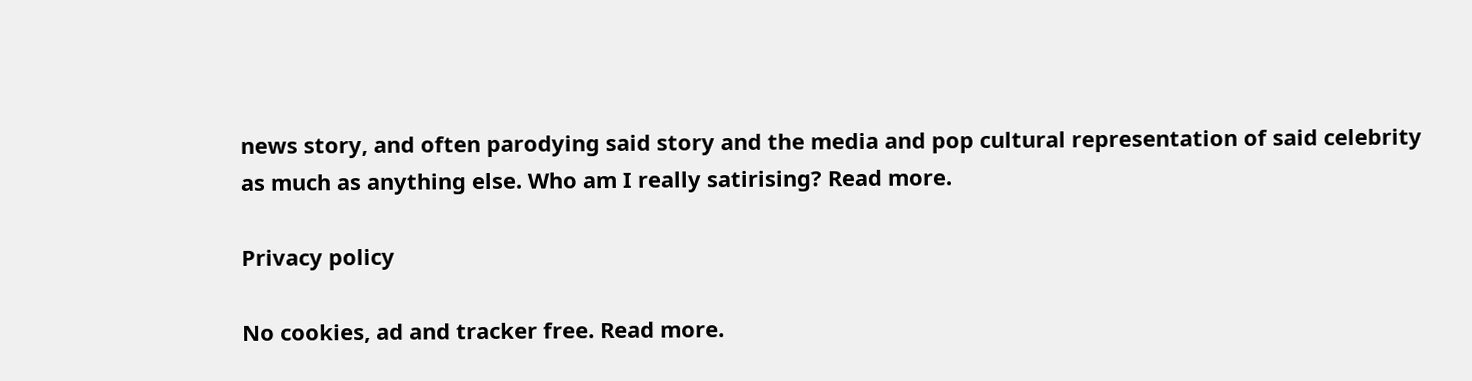news story, and often parodying said story and the media and pop cultural representation of said celebrity as much as anything else. Who am I really satirising? Read more.

Privacy policy

No cookies, ad and tracker free. Read more.